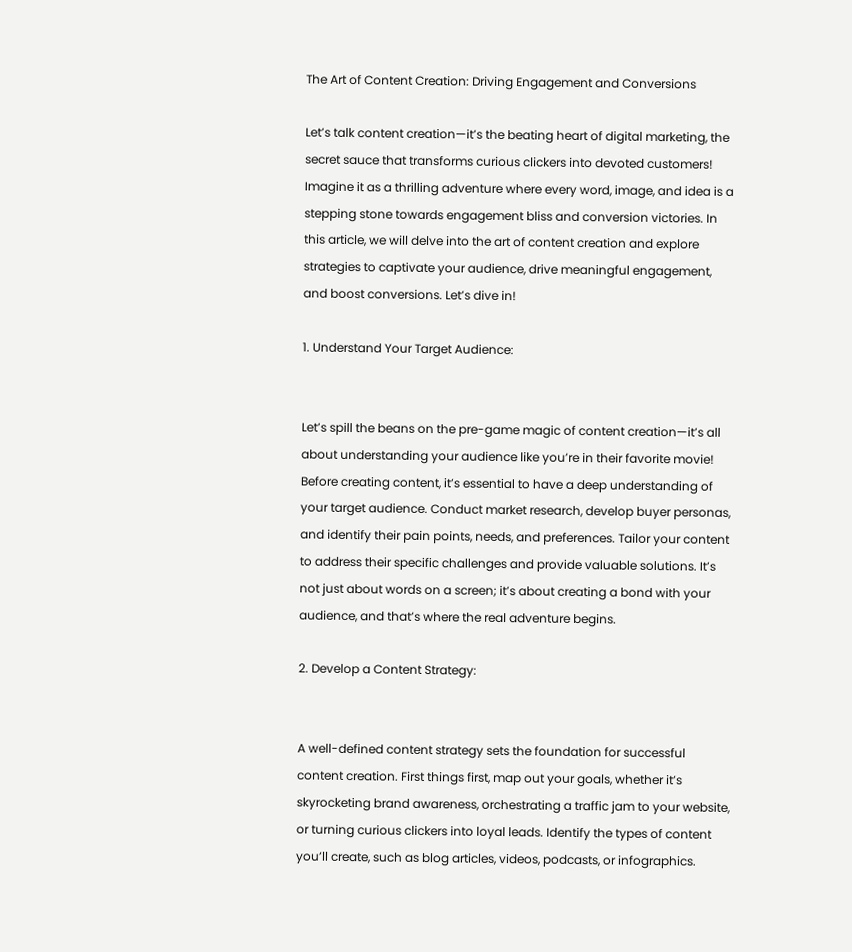The Art of Content Creation: Driving Engagement and Conversions

Let’s talk content creation—it’s the beating heart of digital marketing, the secret sauce that transforms curious clickers into devoted customers! Imagine it as a thrilling adventure where every word, image, and idea is a stepping stone towards engagement bliss and conversion victories. In this article, we will delve into the art of content creation and explore strategies to captivate your audience, drive meaningful engagement, and boost conversions. Let’s dive in!

1. Understand Your Target Audience:


Let’s spill the beans on the pre-game magic of content creation—it’s all about understanding your audience like you’re in their favorite movie! Before creating content, it’s essential to have a deep understanding of your target audience. Conduct market research, develop buyer personas, and identify their pain points, needs, and preferences. Tailor your content to address their specific challenges and provide valuable solutions. It’s not just about words on a screen; it’s about creating a bond with your audience, and that’s where the real adventure begins.

2. Develop a Content Strategy:


A well-defined content strategy sets the foundation for successful content creation. First things first, map out your goals, whether it’s skyrocketing brand awareness, orchestrating a traffic jam to your website, or turning curious clickers into loyal leads. Identify the types of content you’ll create, such as blog articles, videos, podcasts, or infographics.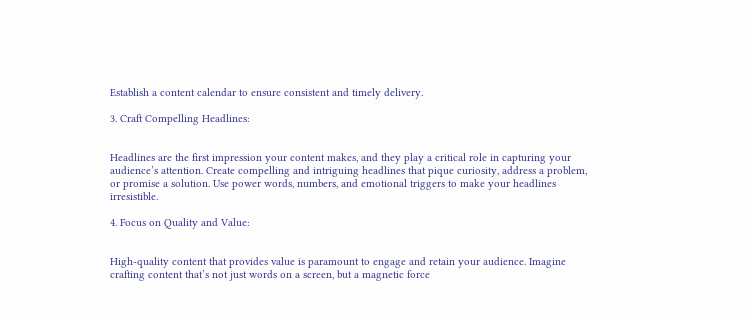Establish a content calendar to ensure consistent and timely delivery.

3. Craft Compelling Headlines:


Headlines are the first impression your content makes, and they play a critical role in capturing your audience’s attention. Create compelling and intriguing headlines that pique curiosity, address a problem, or promise a solution. Use power words, numbers, and emotional triggers to make your headlines irresistible.

4. Focus on Quality and Value:


High-quality content that provides value is paramount to engage and retain your audience. Imagine crafting content that’s not just words on a screen, but a magnetic force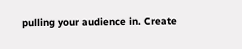pulling your audience in. Create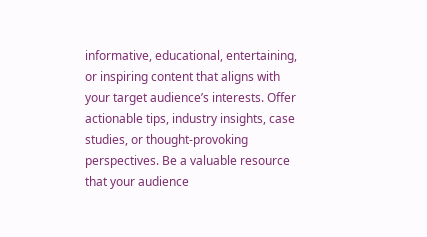informative, educational, entertaining, or inspiring content that aligns with your target audience’s interests. Offer actionable tips, industry insights, case studies, or thought-provoking perspectives. Be a valuable resource that your audience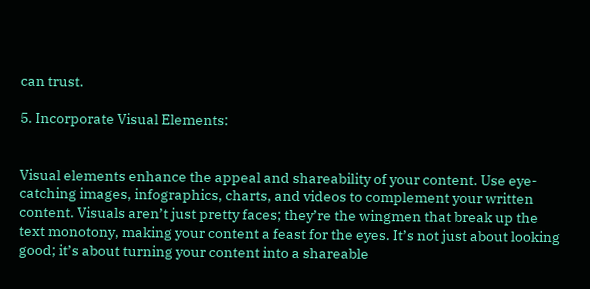can trust.

5. Incorporate Visual Elements:


Visual elements enhance the appeal and shareability of your content. Use eye-catching images, infographics, charts, and videos to complement your written content. Visuals aren’t just pretty faces; they’re the wingmen that break up the text monotony, making your content a feast for the eyes. It’s not just about looking good; it’s about turning your content into a shareable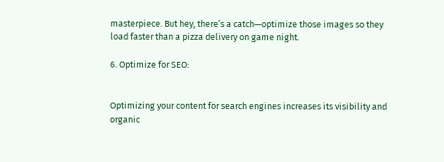masterpiece. But hey, there’s a catch—optimize those images so they load faster than a pizza delivery on game night.

6. Optimize for SEO:


Optimizing your content for search engines increases its visibility and organic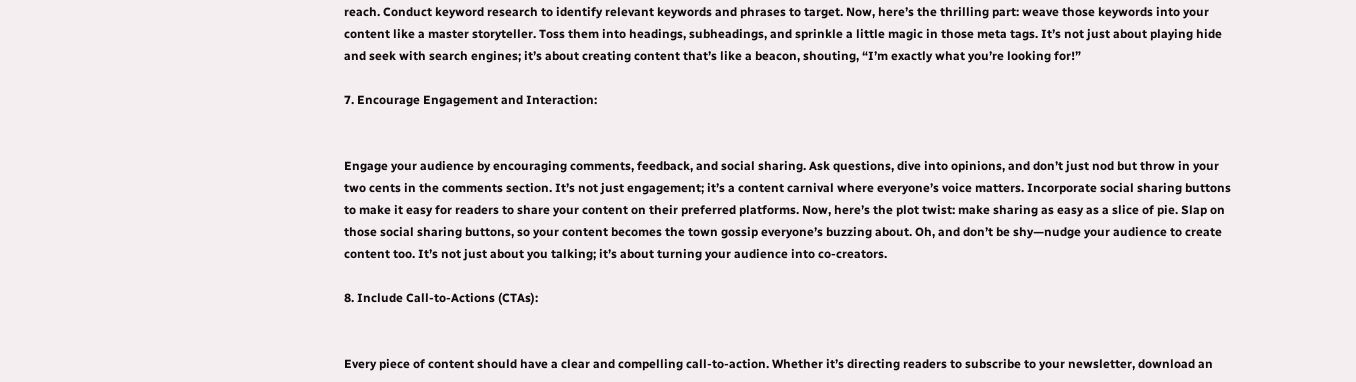reach. Conduct keyword research to identify relevant keywords and phrases to target. Now, here’s the thrilling part: weave those keywords into your content like a master storyteller. Toss them into headings, subheadings, and sprinkle a little magic in those meta tags. It’s not just about playing hide and seek with search engines; it’s about creating content that’s like a beacon, shouting, “I’m exactly what you’re looking for!”

7. Encourage Engagement and Interaction:


Engage your audience by encouraging comments, feedback, and social sharing. Ask questions, dive into opinions, and don’t just nod but throw in your two cents in the comments section. It’s not just engagement; it’s a content carnival where everyone’s voice matters. Incorporate social sharing buttons to make it easy for readers to share your content on their preferred platforms. Now, here’s the plot twist: make sharing as easy as a slice of pie. Slap on those social sharing buttons, so your content becomes the town gossip everyone’s buzzing about. Oh, and don’t be shy—nudge your audience to create content too. It’s not just about you talking; it’s about turning your audience into co-creators.

8. Include Call-to-Actions (CTAs):


Every piece of content should have a clear and compelling call-to-action. Whether it’s directing readers to subscribe to your newsletter, download an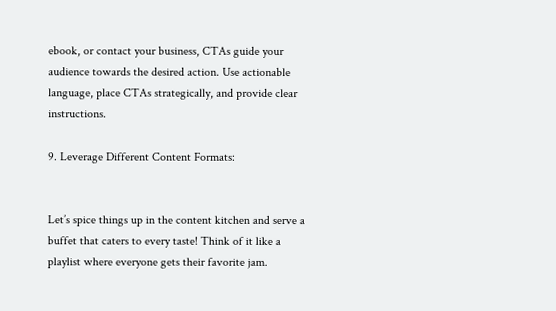ebook, or contact your business, CTAs guide your audience towards the desired action. Use actionable language, place CTAs strategically, and provide clear instructions.

9. Leverage Different Content Formats:


Let’s spice things up in the content kitchen and serve a buffet that caters to every taste! Think of it like a playlist where everyone gets their favorite jam.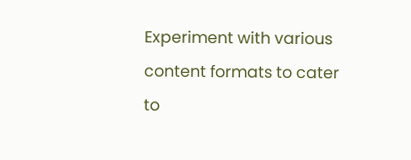Experiment with various content formats to cater to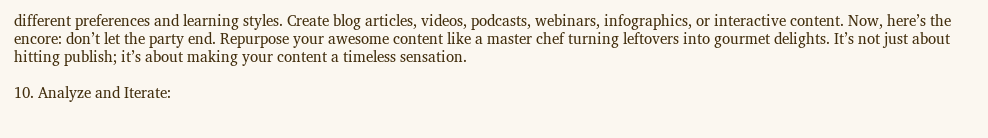different preferences and learning styles. Create blog articles, videos, podcasts, webinars, infographics, or interactive content. Now, here’s the encore: don’t let the party end. Repurpose your awesome content like a master chef turning leftovers into gourmet delights. It’s not just about hitting publish; it’s about making your content a timeless sensation.

10. Analyze and Iterate: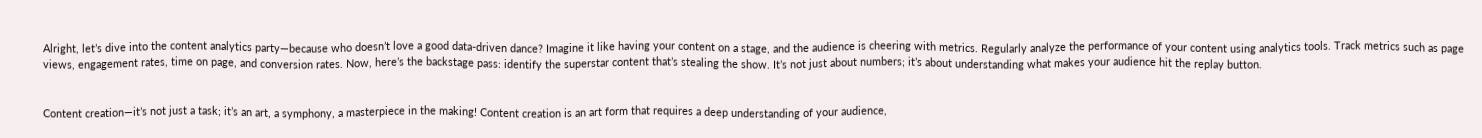Alright, let’s dive into the content analytics party—because who doesn’t love a good data-driven dance? Imagine it like having your content on a stage, and the audience is cheering with metrics. Regularly analyze the performance of your content using analytics tools. Track metrics such as page views, engagement rates, time on page, and conversion rates. Now, here’s the backstage pass: identify the superstar content that’s stealing the show. It’s not just about numbers; it’s about understanding what makes your audience hit the replay button.


Content creation—it’s not just a task; it’s an art, a symphony, a masterpiece in the making! Content creation is an art form that requires a deep understanding of your audience,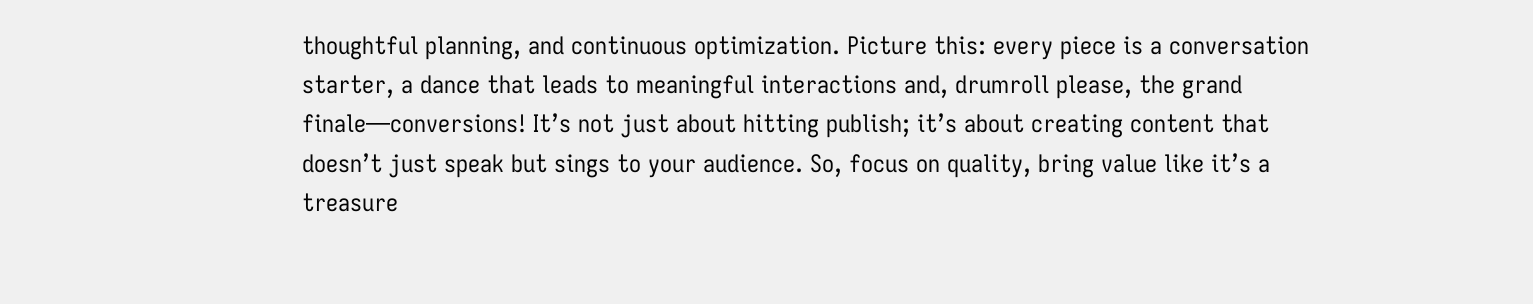thoughtful planning, and continuous optimization. Picture this: every piece is a conversation starter, a dance that leads to meaningful interactions and, drumroll please, the grand finale—conversions! It’s not just about hitting publish; it’s about creating content that doesn’t just speak but sings to your audience. So, focus on quality, bring value like it’s a treasure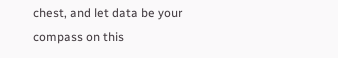chest, and let data be your compass on this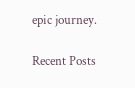epic journey.

Recent Posts